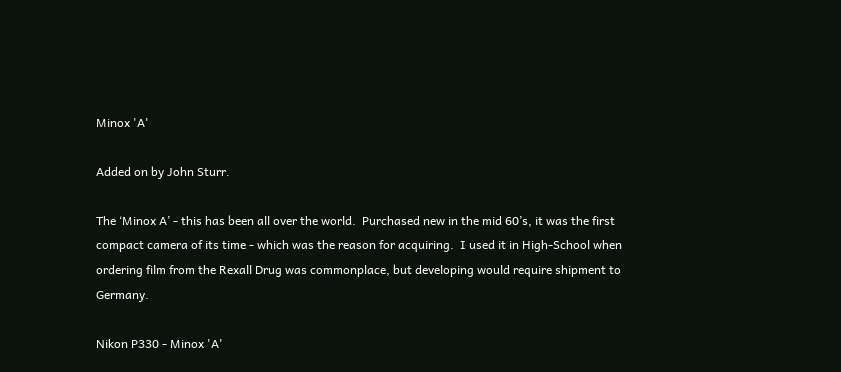Minox 'A'

Added on by John Sturr.

The ‘Minox A’ - this has been all over the world.  Purchased new in the mid 60’s, it was the first compact camera of its time - which was the reason for acquiring.  I used it in High-School when ordering film from the Rexall Drug was commonplace, but developing would require shipment to Germany.

Nikon P330 - Minox 'A'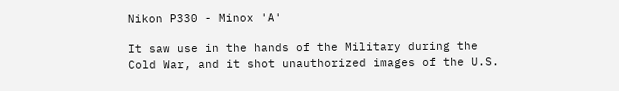Nikon P330 - Minox 'A'

It saw use in the hands of the Military during the Cold War, and it shot unauthorized images of the U.S.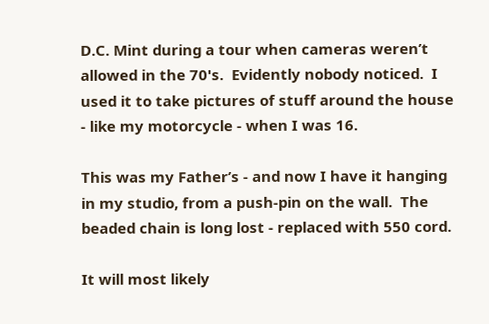D.C. Mint during a tour when cameras weren’t allowed in the 70's.  Evidently nobody noticed.  I used it to take pictures of stuff around the house - like my motorcycle - when I was 16.

This was my Father’s - and now I have it hanging in my studio, from a push-pin on the wall.  The beaded chain is long lost - replaced with 550 cord.

It will most likely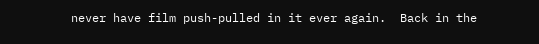never have film push-pulled in it ever again.  Back in the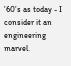’60’s as today - I consider it an engineering marvel.